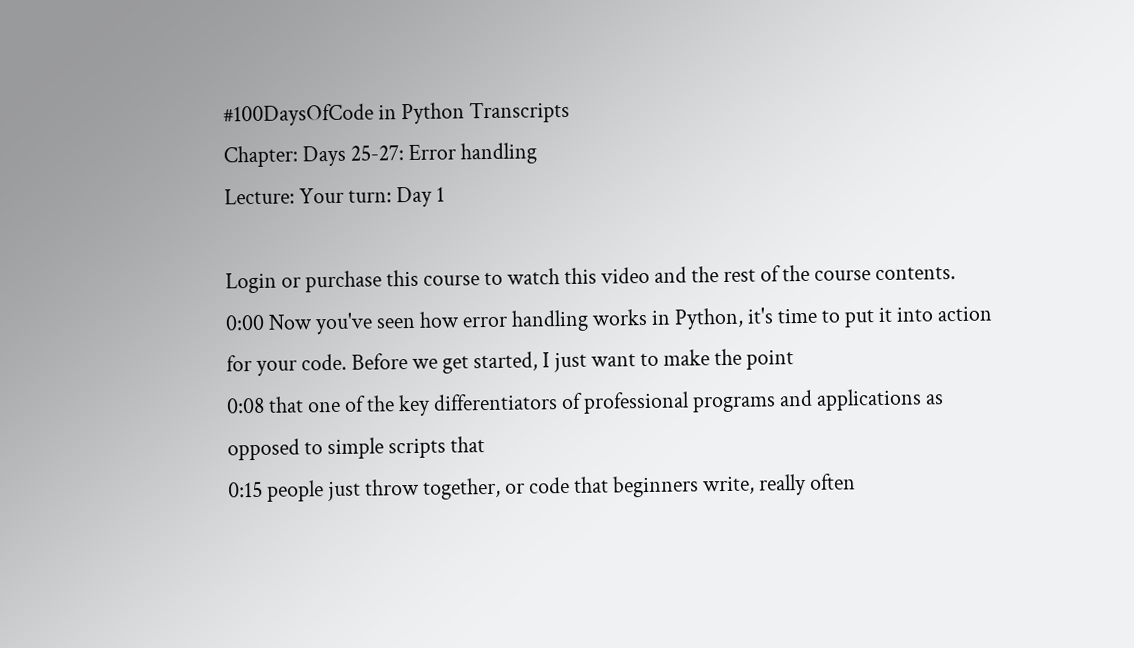#100DaysOfCode in Python Transcripts
Chapter: Days 25-27: Error handling
Lecture: Your turn: Day 1

Login or purchase this course to watch this video and the rest of the course contents.
0:00 Now you've seen how error handling works in Python, it's time to put it into action for your code. Before we get started, I just want to make the point
0:08 that one of the key differentiators of professional programs and applications as opposed to simple scripts that
0:15 people just throw together, or code that beginners write, really often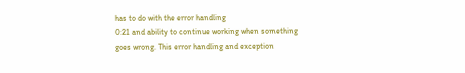has to do with the error handling
0:21 and ability to continue working when something goes wrong. This error handling and exception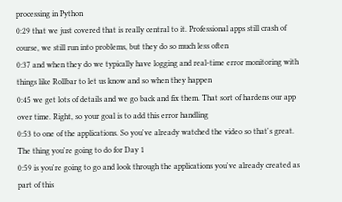processing in Python
0:29 that we just covered that is really central to it. Professional apps still crash of course, we still run into problems, but they do so much less often
0:37 and when they do we typically have logging and real-time error monitoring with things like Rollbar to let us know and so when they happen
0:45 we get lots of details and we go back and fix them. That sort of hardens our app over time. Right, so your goal is to add this error handling
0:53 to one of the applications. So you've already watched the video so that's great. The thing you're going to do for Day 1
0:59 is you're going to go and look through the applications you've already created as part of this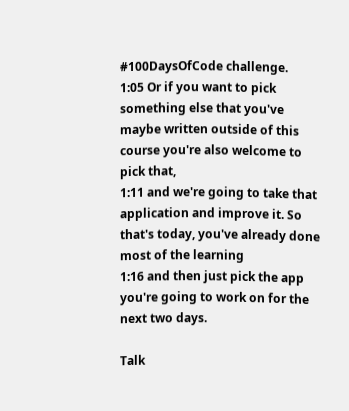#100DaysOfCode challenge.
1:05 Or if you want to pick something else that you've maybe written outside of this course you're also welcome to pick that,
1:11 and we're going to take that application and improve it. So that's today, you've already done most of the learning
1:16 and then just pick the app you're going to work on for the next two days.

Talk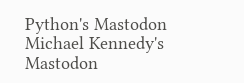Python's Mastodon Michael Kennedy's Mastodon